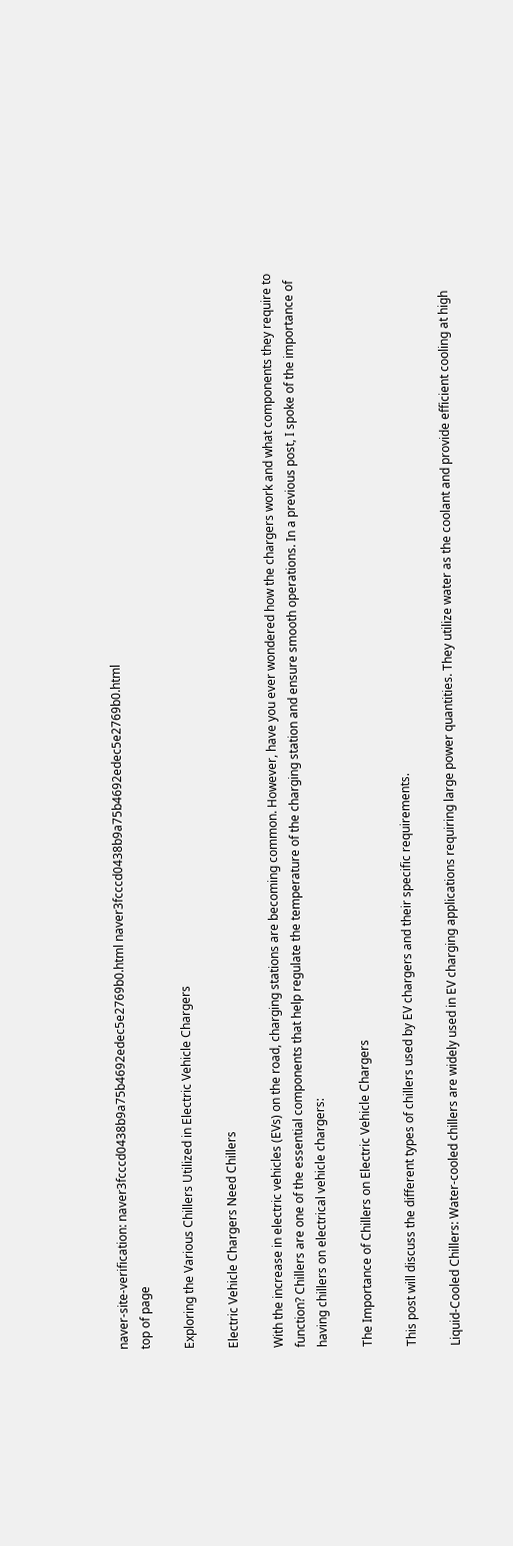naver-site-verification: naver3fcccd0438b9a75b4692edec5e2769b0.html naver3fcccd0438b9a75b4692edec5e2769b0.html
top of page

Exploring the Various Chillers Utilized in Electric Vehicle Chargers

Electric Vehicle Chargers Need Chillers

With the increase in electric vehicles (EVs) on the road, charging stations are becoming common. However, have you ever wondered how the chargers work and what components they require to function? Chillers are one of the essential components that help regulate the temperature of the charging station and ensure smooth operations. In a previous post, I spoke of the importance of having chillers on electrical vehicle chargers:

The Importance of Chillers on Electric Vehicle Chargers

This post will discuss the different types of chillers used by EV chargers and their specific requirements.

Liquid-Cooled Chillers: Water-cooled chillers are widely used in EV charging applications requiring large power quantities. They utilize water as the coolant and provide efficient cooling at high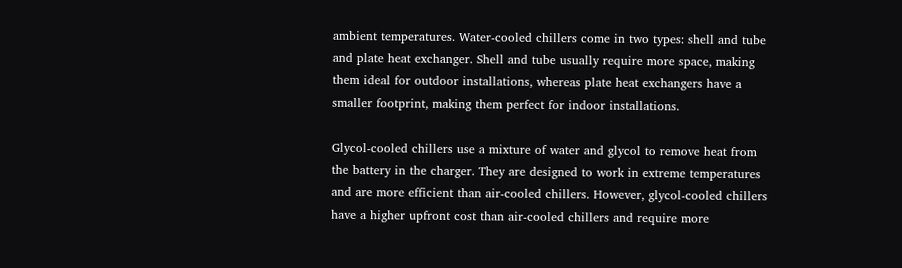ambient temperatures. Water-cooled chillers come in two types: shell and tube and plate heat exchanger. Shell and tube usually require more space, making them ideal for outdoor installations, whereas plate heat exchangers have a smaller footprint, making them perfect for indoor installations.

Glycol-cooled chillers use a mixture of water and glycol to remove heat from the battery in the charger. They are designed to work in extreme temperatures and are more efficient than air-cooled chillers. However, glycol-cooled chillers have a higher upfront cost than air-cooled chillers and require more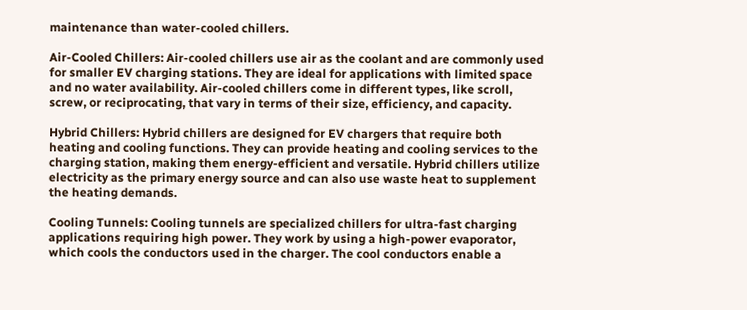maintenance than water-cooled chillers.

Air-Cooled Chillers: Air-cooled chillers use air as the coolant and are commonly used for smaller EV charging stations. They are ideal for applications with limited space and no water availability. Air-cooled chillers come in different types, like scroll, screw, or reciprocating, that vary in terms of their size, efficiency, and capacity.

Hybrid Chillers: Hybrid chillers are designed for EV chargers that require both heating and cooling functions. They can provide heating and cooling services to the charging station, making them energy-efficient and versatile. Hybrid chillers utilize electricity as the primary energy source and can also use waste heat to supplement the heating demands.

Cooling Tunnels: Cooling tunnels are specialized chillers for ultra-fast charging applications requiring high power. They work by using a high-power evaporator, which cools the conductors used in the charger. The cool conductors enable a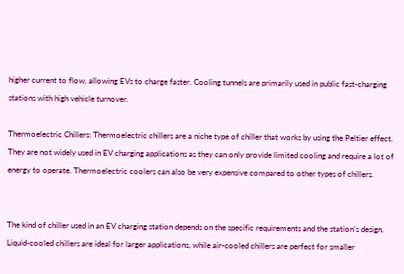higher current to flow, allowing EVs to charge faster. Cooling tunnels are primarily used in public fast-charging stations with high vehicle turnover.

Thermoelectric Chillers: Thermoelectric chillers are a niche type of chiller that works by using the Peltier effect. They are not widely used in EV charging applications as they can only provide limited cooling and require a lot of energy to operate. Thermoelectric coolers can also be very expensive compared to other types of chillers.


The kind of chiller used in an EV charging station depends on the specific requirements and the station’s design. Liquid-cooled chillers are ideal for larger applications, while air-cooled chillers are perfect for smaller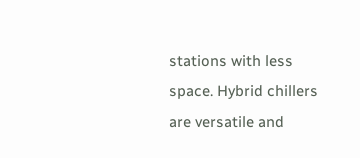stations with less space. Hybrid chillers are versatile and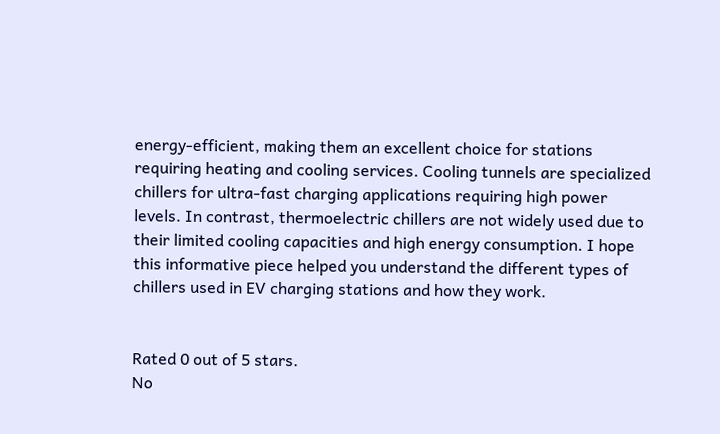energy-efficient, making them an excellent choice for stations requiring heating and cooling services. Cooling tunnels are specialized chillers for ultra-fast charging applications requiring high power levels. In contrast, thermoelectric chillers are not widely used due to their limited cooling capacities and high energy consumption. I hope this informative piece helped you understand the different types of chillers used in EV charging stations and how they work.


Rated 0 out of 5 stars.
No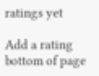ratings yet

Add a rating
bottom of page